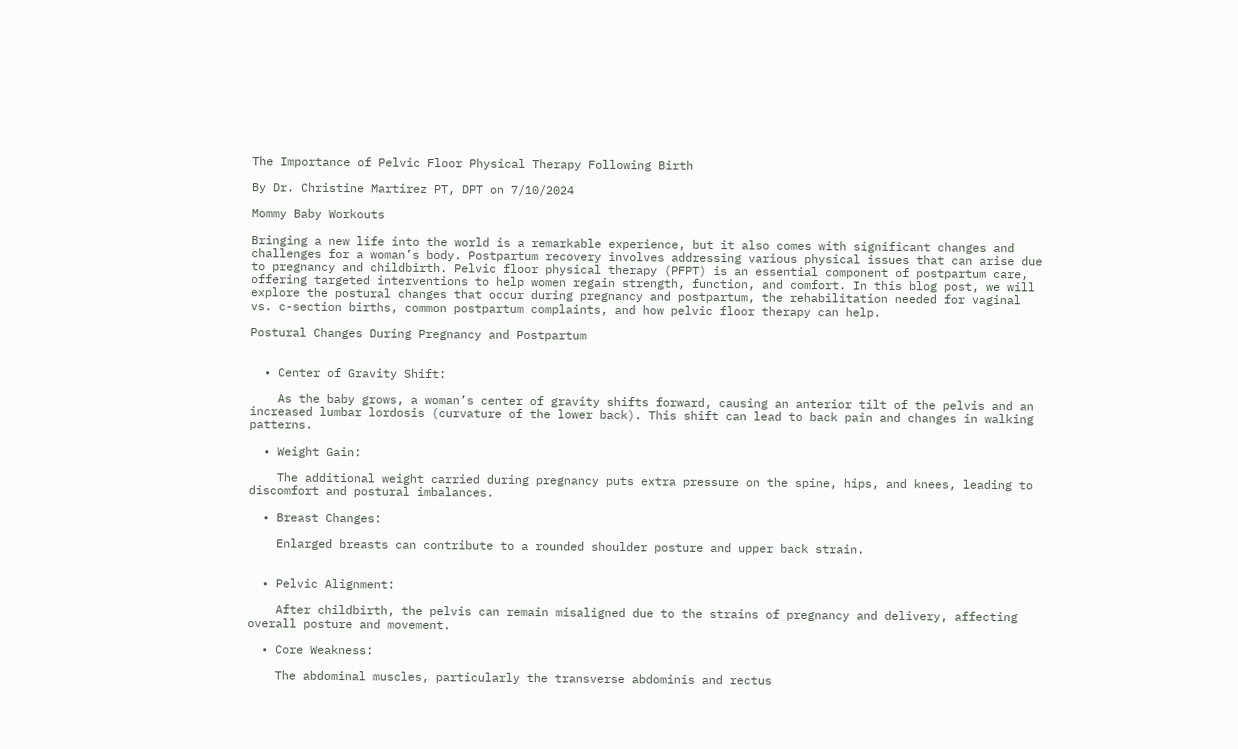The Importance of Pelvic Floor Physical Therapy Following Birth

By Dr. Christine Martirez PT, DPT on 7/10/2024

Mommy Baby Workouts

Bringing a new life into the world is a remarkable experience, but it also comes with significant changes and challenges for a woman’s body. Postpartum recovery involves addressing various physical issues that can arise due to pregnancy and childbirth. Pelvic floor physical therapy (PFPT) is an essential component of postpartum care, offering targeted interventions to help women regain strength, function, and comfort. In this blog post, we will explore the postural changes that occur during pregnancy and postpartum, the rehabilitation needed for vaginal vs. c-section births, common postpartum complaints, and how pelvic floor therapy can help.

Postural Changes During Pregnancy and Postpartum


  • Center of Gravity Shift:

    As the baby grows, a woman’s center of gravity shifts forward, causing an anterior tilt of the pelvis and an increased lumbar lordosis (curvature of the lower back). This shift can lead to back pain and changes in walking patterns.

  • Weight Gain:

    The additional weight carried during pregnancy puts extra pressure on the spine, hips, and knees, leading to discomfort and postural imbalances.

  • Breast Changes:

    Enlarged breasts can contribute to a rounded shoulder posture and upper back strain.


  • Pelvic Alignment:

    After childbirth, the pelvis can remain misaligned due to the strains of pregnancy and delivery, affecting overall posture and movement.

  • Core Weakness:

    The abdominal muscles, particularly the transverse abdominis and rectus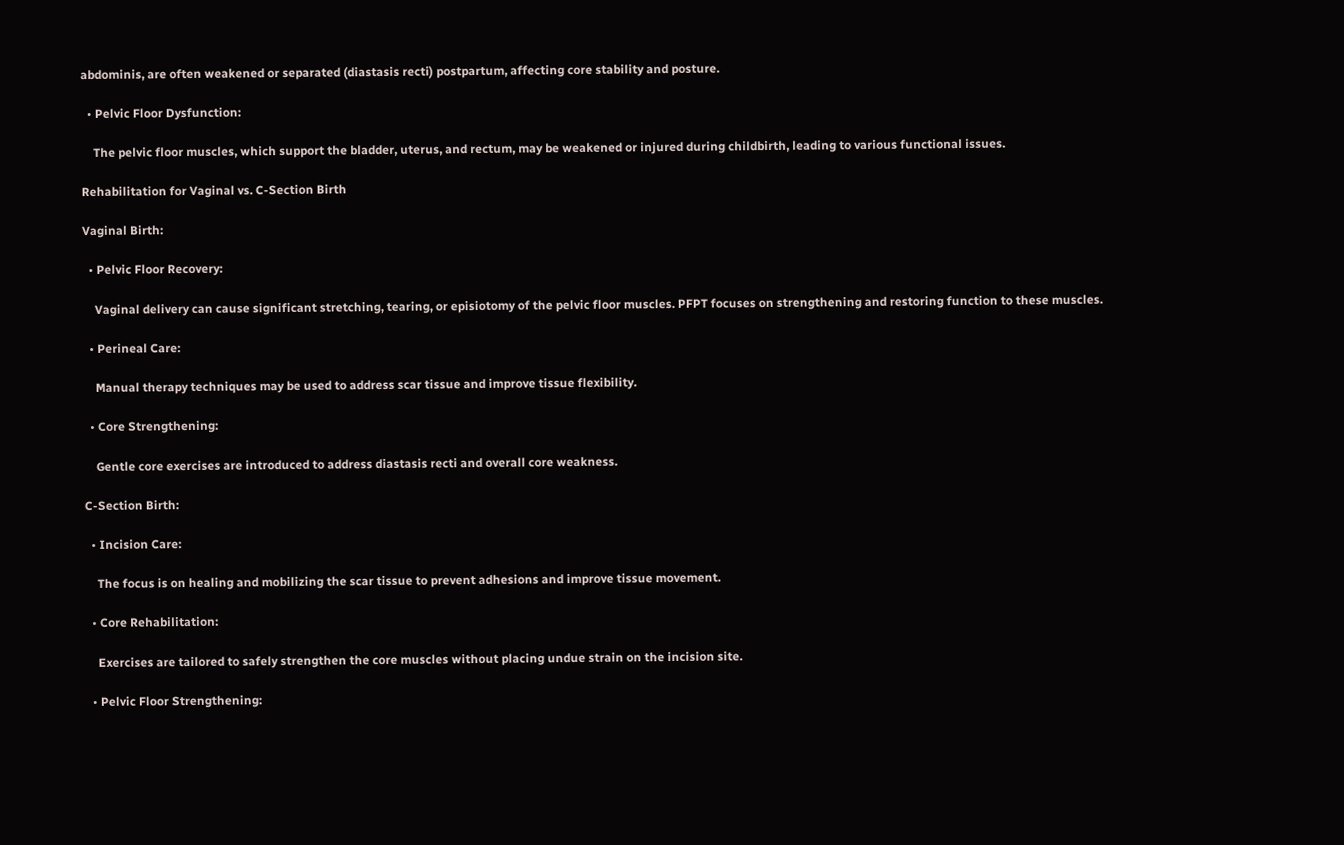abdominis, are often weakened or separated (diastasis recti) postpartum, affecting core stability and posture.

  • Pelvic Floor Dysfunction:

    The pelvic floor muscles, which support the bladder, uterus, and rectum, may be weakened or injured during childbirth, leading to various functional issues.

Rehabilitation for Vaginal vs. C-Section Birth

Vaginal Birth:

  • Pelvic Floor Recovery:

    Vaginal delivery can cause significant stretching, tearing, or episiotomy of the pelvic floor muscles. PFPT focuses on strengthening and restoring function to these muscles.

  • Perineal Care:

    Manual therapy techniques may be used to address scar tissue and improve tissue flexibility.

  • Core Strengthening:

    Gentle core exercises are introduced to address diastasis recti and overall core weakness.

C-Section Birth:

  • Incision Care:

    The focus is on healing and mobilizing the scar tissue to prevent adhesions and improve tissue movement.

  • Core Rehabilitation:

    Exercises are tailored to safely strengthen the core muscles without placing undue strain on the incision site.

  • Pelvic Floor Strengthening: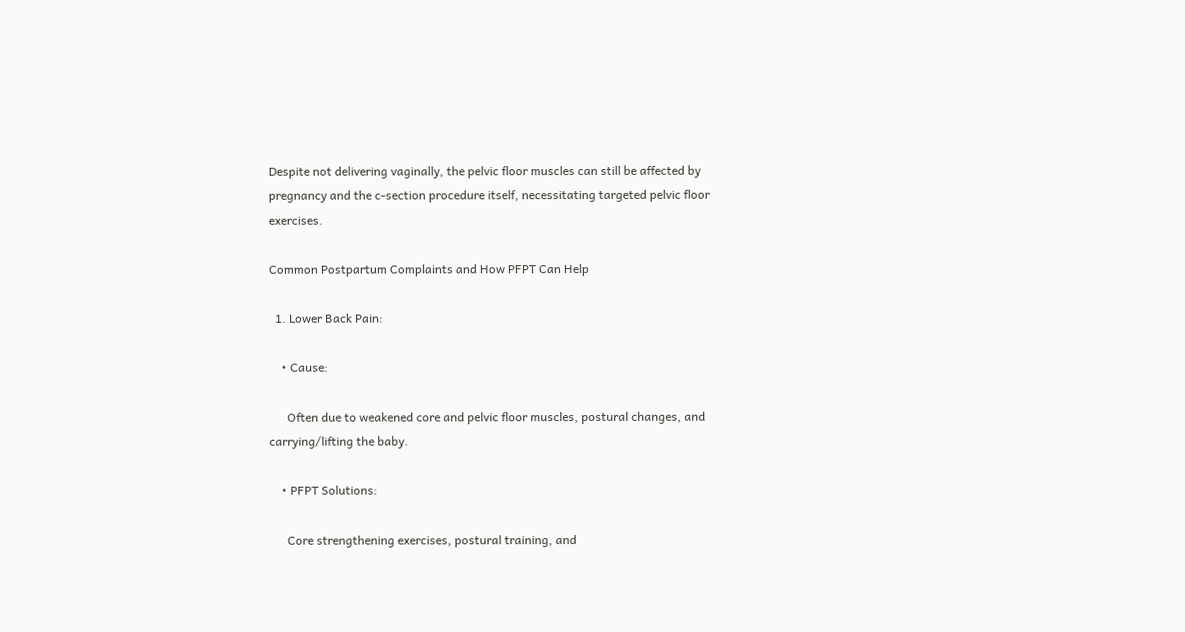Despite not delivering vaginally, the pelvic floor muscles can still be affected by pregnancy and the c-section procedure itself, necessitating targeted pelvic floor exercises.

Common Postpartum Complaints and How PFPT Can Help

  1. Lower Back Pain:

    • Cause:

      Often due to weakened core and pelvic floor muscles, postural changes, and carrying/lifting the baby.

    • PFPT Solutions:

      Core strengthening exercises, postural training, and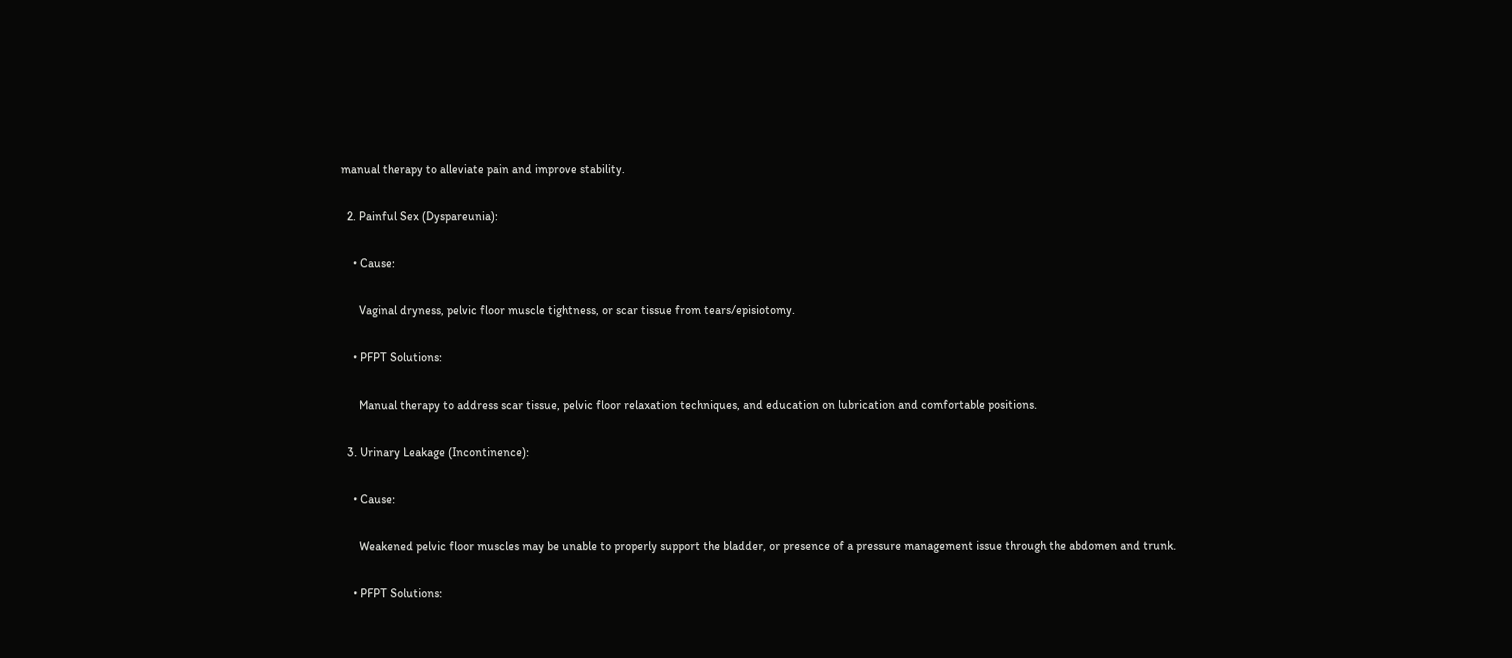manual therapy to alleviate pain and improve stability.

  2. Painful Sex (Dyspareunia):

    • Cause:

      Vaginal dryness, pelvic floor muscle tightness, or scar tissue from tears/episiotomy.

    • PFPT Solutions:

      Manual therapy to address scar tissue, pelvic floor relaxation techniques, and education on lubrication and comfortable positions.

  3. Urinary Leakage (Incontinence):

    • Cause:

      Weakened pelvic floor muscles may be unable to properly support the bladder, or presence of a pressure management issue through the abdomen and trunk.

    • PFPT Solutions: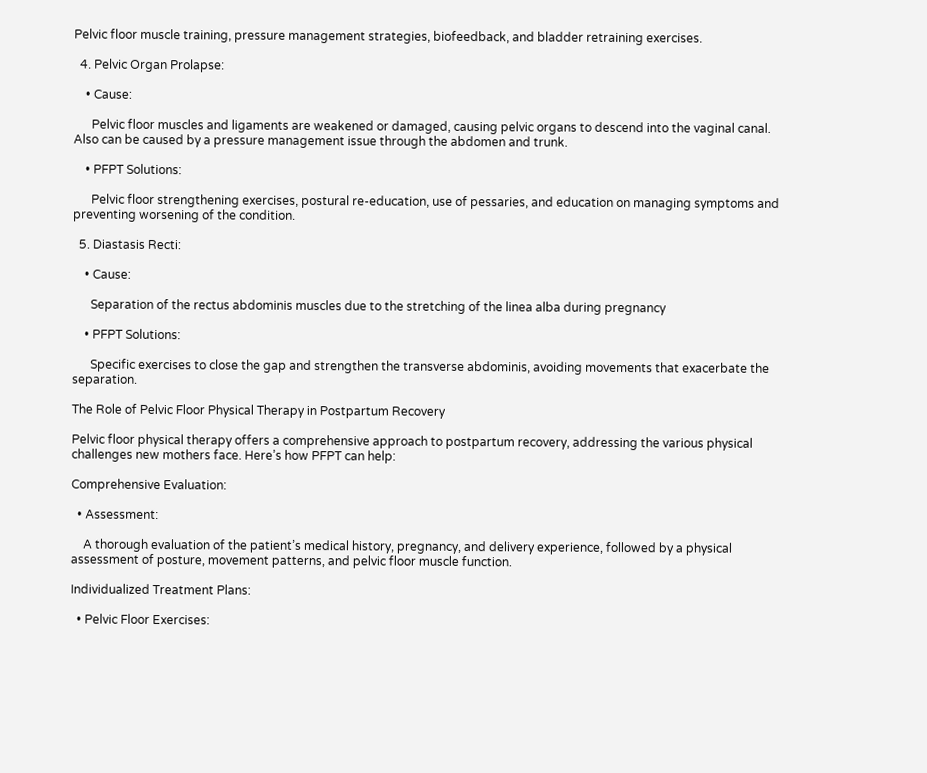Pelvic floor muscle training, pressure management strategies, biofeedback, and bladder retraining exercises.

  4. Pelvic Organ Prolapse:

    • Cause:

      Pelvic floor muscles and ligaments are weakened or damaged, causing pelvic organs to descend into the vaginal canal. Also can be caused by a pressure management issue through the abdomen and trunk.

    • PFPT Solutions:

      Pelvic floor strengthening exercises, postural re-education, use of pessaries, and education on managing symptoms and preventing worsening of the condition.

  5. Diastasis Recti:

    • Cause:

      Separation of the rectus abdominis muscles due to the stretching of the linea alba during pregnancy

    • PFPT Solutions:

      Specific exercises to close the gap and strengthen the transverse abdominis, avoiding movements that exacerbate the separation.

The Role of Pelvic Floor Physical Therapy in Postpartum Recovery

Pelvic floor physical therapy offers a comprehensive approach to postpartum recovery, addressing the various physical challenges new mothers face. Here’s how PFPT can help:

Comprehensive Evaluation:

  • Assessment:

    A thorough evaluation of the patient’s medical history, pregnancy, and delivery experience, followed by a physical assessment of posture, movement patterns, and pelvic floor muscle function.

Individualized Treatment Plans:

  • Pelvic Floor Exercises: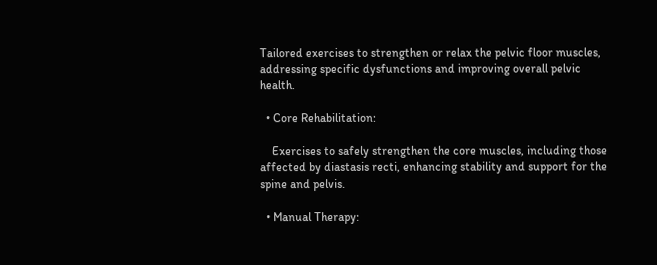Tailored exercises to strengthen or relax the pelvic floor muscles, addressing specific dysfunctions and improving overall pelvic health.

  • Core Rehabilitation:

    Exercises to safely strengthen the core muscles, including those affected by diastasis recti, enhancing stability and support for the spine and pelvis.

  • Manual Therapy: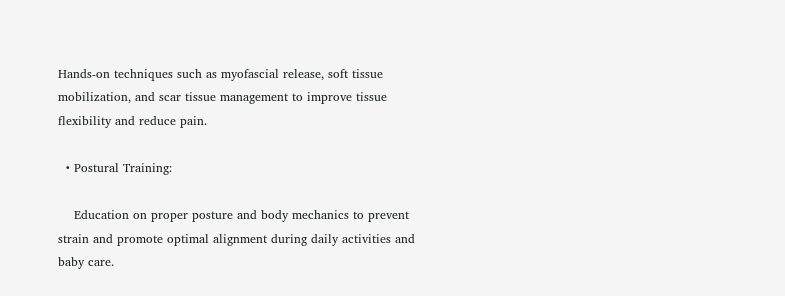Hands-on techniques such as myofascial release, soft tissue mobilization, and scar tissue management to improve tissue flexibility and reduce pain.

  • Postural Training:

    Education on proper posture and body mechanics to prevent strain and promote optimal alignment during daily activities and baby care.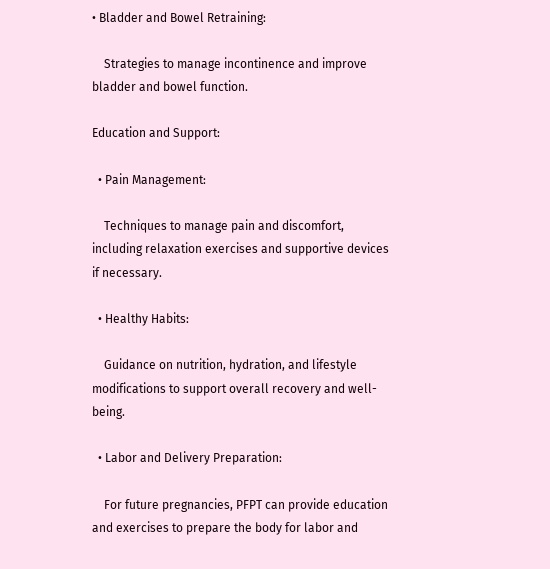• Bladder and Bowel Retraining:

    Strategies to manage incontinence and improve bladder and bowel function.

Education and Support:

  • Pain Management:

    Techniques to manage pain and discomfort, including relaxation exercises and supportive devices if necessary.

  • Healthy Habits:

    Guidance on nutrition, hydration, and lifestyle modifications to support overall recovery and well-being.

  • Labor and Delivery Preparation:

    For future pregnancies, PFPT can provide education and exercises to prepare the body for labor and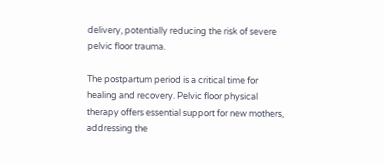delivery, potentially reducing the risk of severe pelvic floor trauma.

The postpartum period is a critical time for healing and recovery. Pelvic floor physical therapy offers essential support for new mothers, addressing the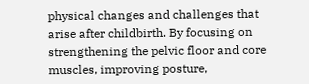physical changes and challenges that arise after childbirth. By focusing on strengthening the pelvic floor and core muscles, improving posture,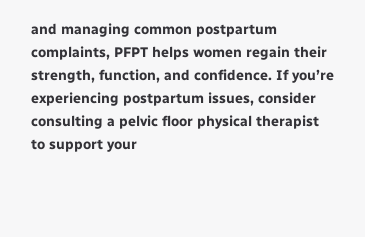and managing common postpartum complaints, PFPT helps women regain their strength, function, and confidence. If you’re experiencing postpartum issues, consider consulting a pelvic floor physical therapist to support your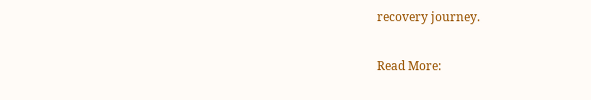recovery journey.

Read More: